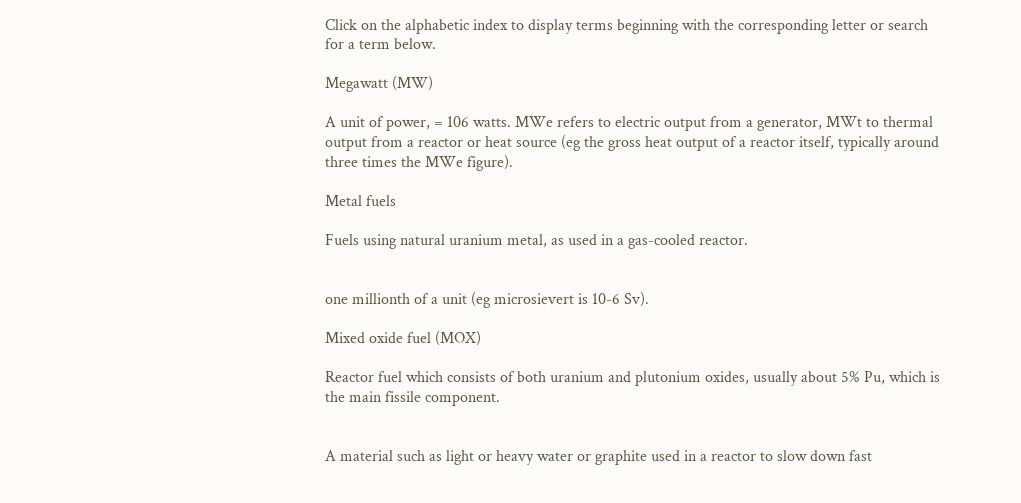Click on the alphabetic index to display terms beginning with the corresponding letter or search for a term below.

Megawatt (MW)

A unit of power, = 106 watts. MWe refers to electric output from a generator, MWt to thermal output from a reactor or heat source (eg the gross heat output of a reactor itself, typically around three times the MWe figure).

Metal fuels

Fuels using natural uranium metal, as used in a gas-cooled reactor.


one millionth of a unit (eg microsievert is 10-6 Sv).

Mixed oxide fuel (MOX)

Reactor fuel which consists of both uranium and plutonium oxides, usually about 5% Pu, which is the main fissile component.


A material such as light or heavy water or graphite used in a reactor to slow down fast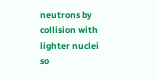neutrons by collision with lighter nuclei so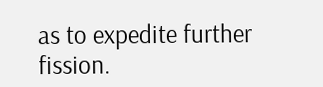as to expedite further fission.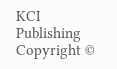KCI Publishing Copyright ©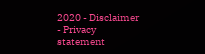2020 - Disclaimer - Privacy statement